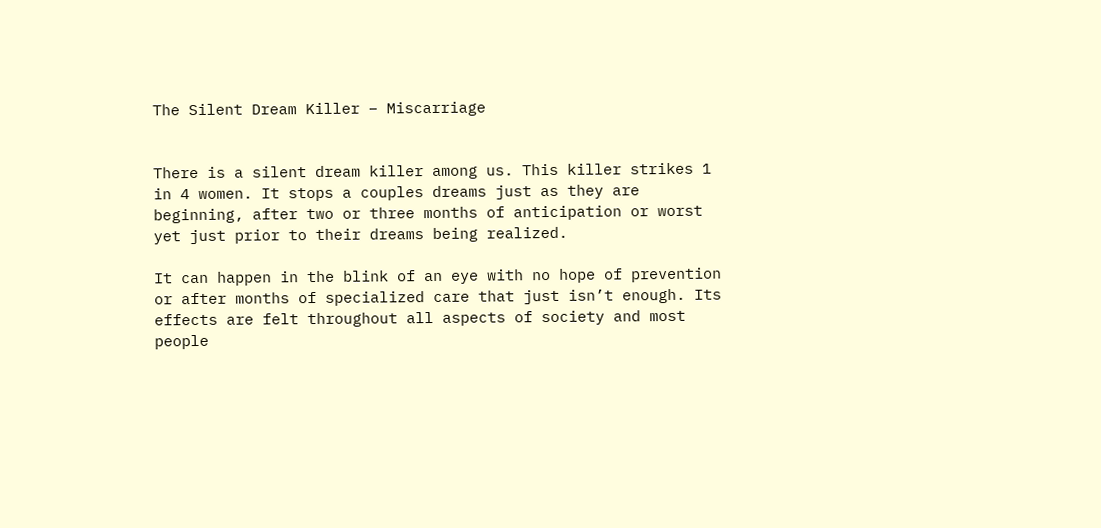The Silent Dream Killer – Miscarriage


There is a silent dream killer among us. This killer strikes 1 in 4 women. It stops a couples dreams just as they are beginning, after two or three months of anticipation or worst yet just prior to their dreams being realized.

It can happen in the blink of an eye with no hope of prevention or after months of specialized care that just isn’t enough. Its effects are felt throughout all aspects of society and most people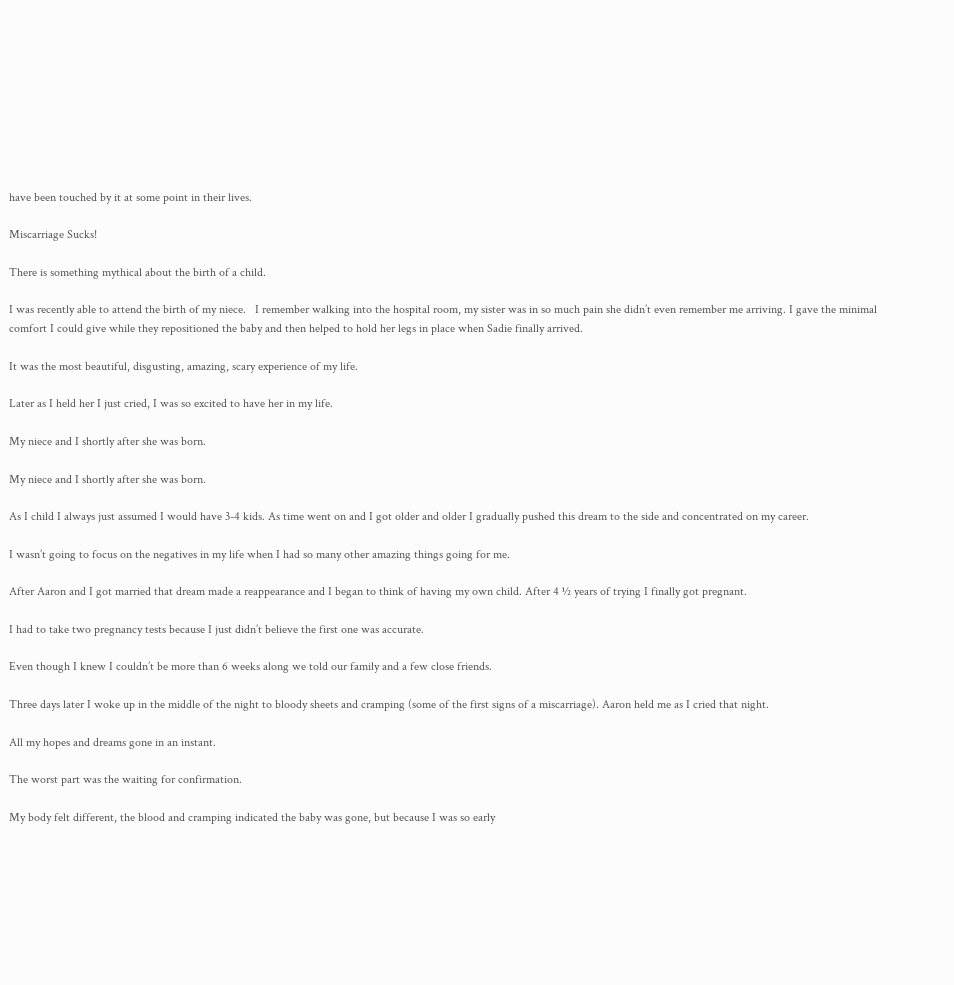have been touched by it at some point in their lives.

Miscarriage Sucks!

There is something mythical about the birth of a child.

I was recently able to attend the birth of my niece.   I remember walking into the hospital room, my sister was in so much pain she didn’t even remember me arriving. I gave the minimal comfort I could give while they repositioned the baby and then helped to hold her legs in place when Sadie finally arrived.

It was the most beautiful, disgusting, amazing, scary experience of my life.

Later as I held her I just cried, I was so excited to have her in my life.

My niece and I shortly after she was born.

My niece and I shortly after she was born.

As I child I always just assumed I would have 3-4 kids. As time went on and I got older and older I gradually pushed this dream to the side and concentrated on my career.

I wasn’t going to focus on the negatives in my life when I had so many other amazing things going for me.

After Aaron and I got married that dream made a reappearance and I began to think of having my own child. After 4 ½ years of trying I finally got pregnant.

I had to take two pregnancy tests because I just didn’t believe the first one was accurate.

Even though I knew I couldn’t be more than 6 weeks along we told our family and a few close friends.

Three days later I woke up in the middle of the night to bloody sheets and cramping (some of the first signs of a miscarriage). Aaron held me as I cried that night.

All my hopes and dreams gone in an instant.

The worst part was the waiting for confirmation.

My body felt different, the blood and cramping indicated the baby was gone, but because I was so early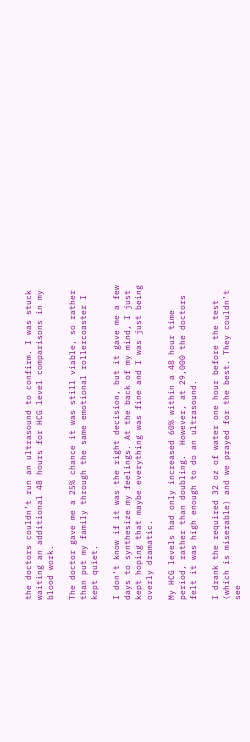the doctors couldn’t run an ultrasound to confirm. I was stuck waiting an additional 48 hours for HCG level comparisons in my blood work.

The doctor gave me a 25% chance it was still viable, so rather than put my family through the same emotional rollercoaster I kept quiet.

I don’t know if it was the right decision, but it gave me a few days to synthesize my feelings. At the back of my mind, I just kept hoping that maybe everything was fine and I was just being overly dramatic.

My HCG levels had only increased 60% within a 48 hour time period, rather than doubling.  However, at 29,000 the doctors felt it was high enough to do an ultrasound.

I drank the required 32 oz of water one hour before the test (which is miserable) and we prayed for the best. They couldn’t see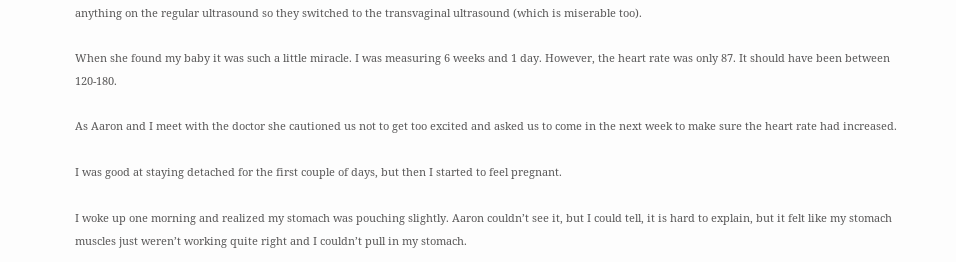anything on the regular ultrasound so they switched to the transvaginal ultrasound (which is miserable too).

When she found my baby it was such a little miracle. I was measuring 6 weeks and 1 day. However, the heart rate was only 87. It should have been between 120-180.

As Aaron and I meet with the doctor she cautioned us not to get too excited and asked us to come in the next week to make sure the heart rate had increased.

I was good at staying detached for the first couple of days, but then I started to feel pregnant.

I woke up one morning and realized my stomach was pouching slightly. Aaron couldn’t see it, but I could tell, it is hard to explain, but it felt like my stomach muscles just weren’t working quite right and I couldn’t pull in my stomach.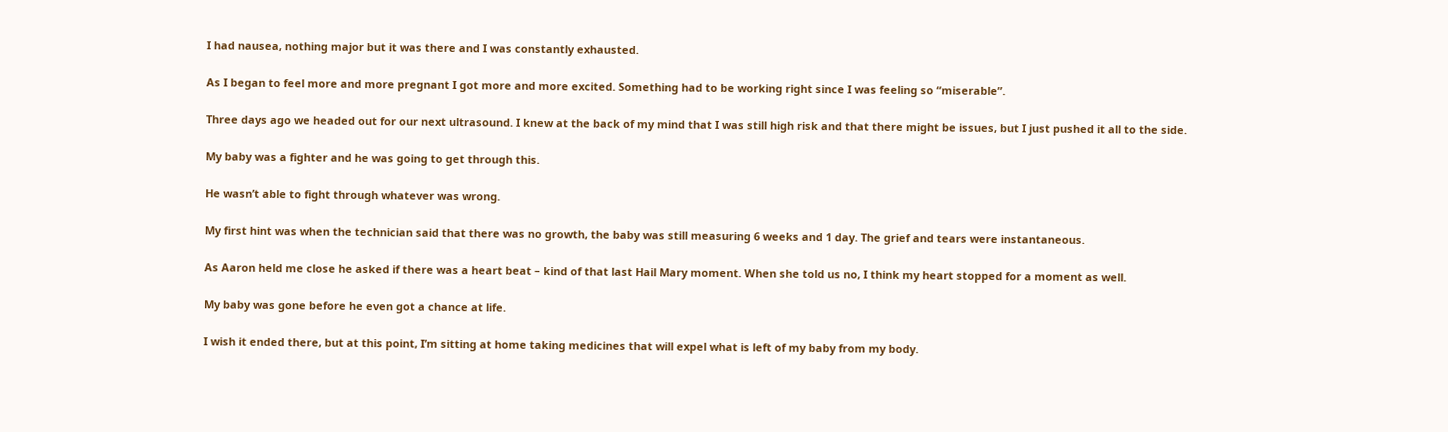I had nausea, nothing major but it was there and I was constantly exhausted.

As I began to feel more and more pregnant I got more and more excited. Something had to be working right since I was feeling so “miserable”.

Three days ago we headed out for our next ultrasound. I knew at the back of my mind that I was still high risk and that there might be issues, but I just pushed it all to the side.

My baby was a fighter and he was going to get through this.

He wasn’t able to fight through whatever was wrong.

My first hint was when the technician said that there was no growth, the baby was still measuring 6 weeks and 1 day. The grief and tears were instantaneous.

As Aaron held me close he asked if there was a heart beat – kind of that last Hail Mary moment. When she told us no, I think my heart stopped for a moment as well.

My baby was gone before he even got a chance at life.

I wish it ended there, but at this point, I’m sitting at home taking medicines that will expel what is left of my baby from my body.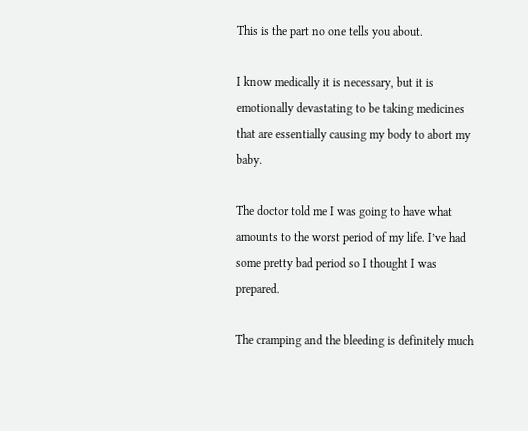This is the part no one tells you about.

I know medically it is necessary, but it is emotionally devastating to be taking medicines that are essentially causing my body to abort my baby.

The doctor told me I was going to have what amounts to the worst period of my life. I’ve had some pretty bad period so I thought I was prepared.

The cramping and the bleeding is definitely much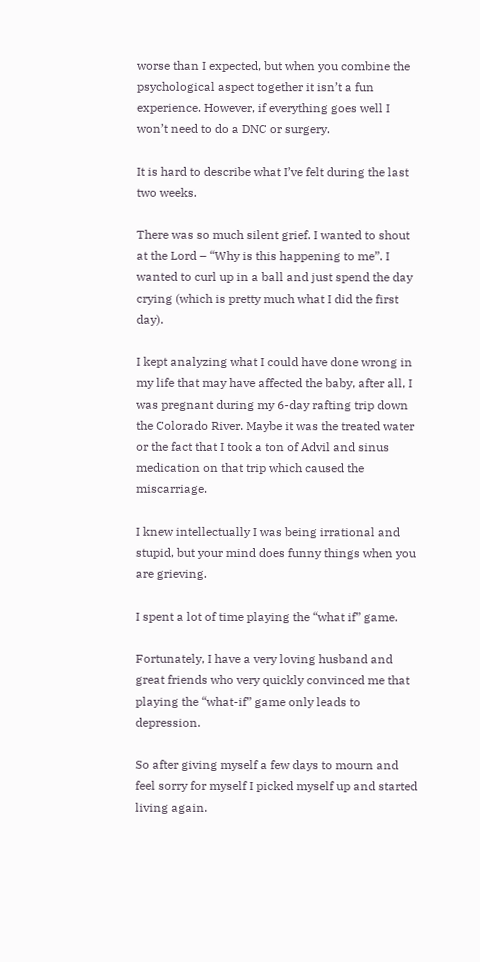worse than I expected, but when you combine the psychological aspect together it isn’t a fun experience. However, if everything goes well I won’t need to do a DNC or surgery.

It is hard to describe what I’ve felt during the last two weeks.

There was so much silent grief. I wanted to shout at the Lord – “Why is this happening to me”. I wanted to curl up in a ball and just spend the day crying (which is pretty much what I did the first day).

I kept analyzing what I could have done wrong in my life that may have affected the baby, after all, I was pregnant during my 6-day rafting trip down the Colorado River. Maybe it was the treated water or the fact that I took a ton of Advil and sinus medication on that trip which caused the miscarriage.

I knew intellectually I was being irrational and stupid, but your mind does funny things when you are grieving.

I spent a lot of time playing the “what if” game.

Fortunately, I have a very loving husband and great friends who very quickly convinced me that playing the “what-if” game only leads to depression.

So after giving myself a few days to mourn and feel sorry for myself I picked myself up and started living again.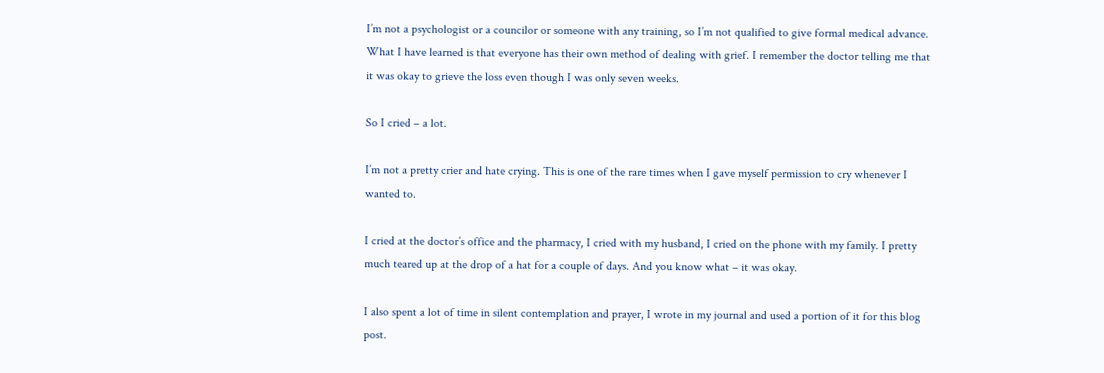I’m not a psychologist or a councilor or someone with any training, so I’m not qualified to give formal medical advance. What I have learned is that everyone has their own method of dealing with grief. I remember the doctor telling me that it was okay to grieve the loss even though I was only seven weeks.

So I cried – a lot.

I’m not a pretty crier and hate crying. This is one of the rare times when I gave myself permission to cry whenever I wanted to.

I cried at the doctor’s office and the pharmacy, I cried with my husband, I cried on the phone with my family. I pretty much teared up at the drop of a hat for a couple of days. And you know what – it was okay.

I also spent a lot of time in silent contemplation and prayer, I wrote in my journal and used a portion of it for this blog post.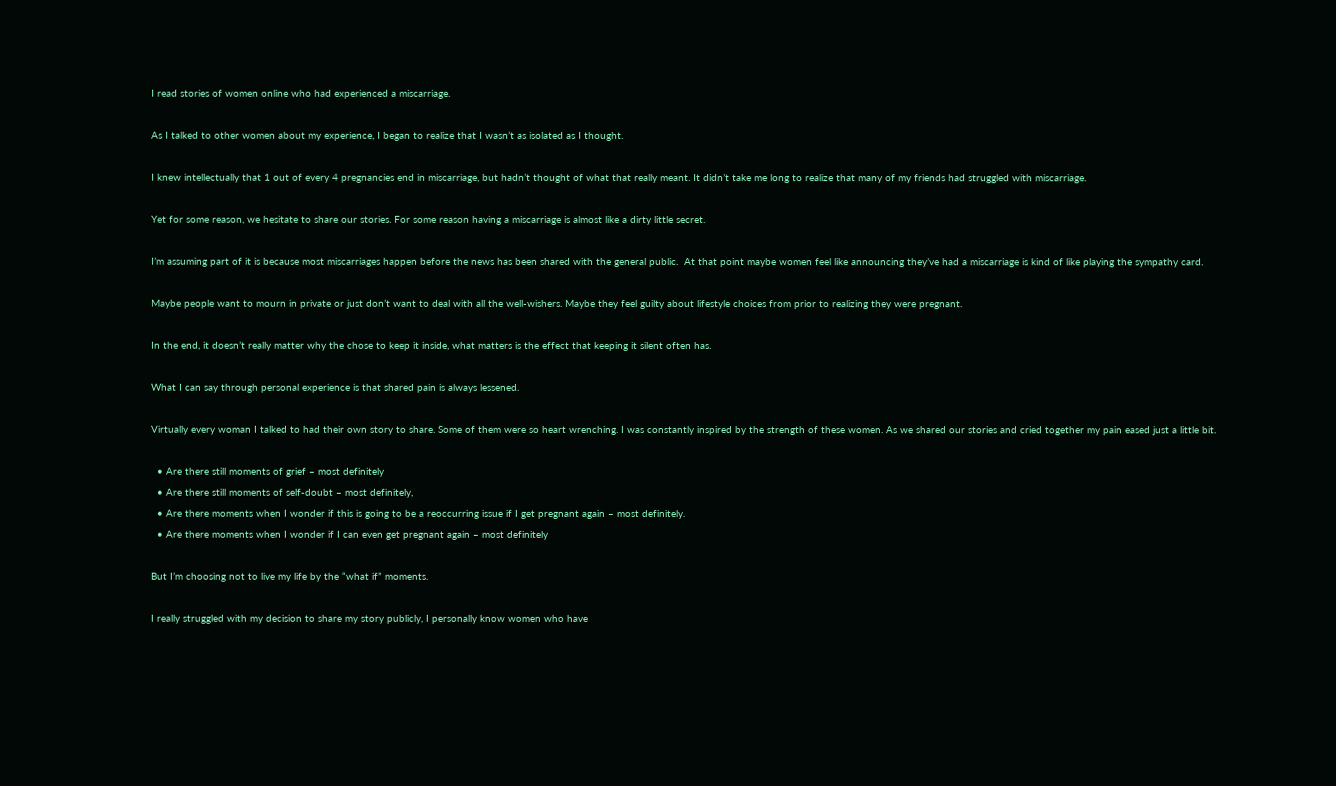I read stories of women online who had experienced a miscarriage.

As I talked to other women about my experience, I began to realize that I wasn’t as isolated as I thought.

I knew intellectually that 1 out of every 4 pregnancies end in miscarriage, but hadn’t thought of what that really meant. It didn’t take me long to realize that many of my friends had struggled with miscarriage.

Yet for some reason, we hesitate to share our stories. For some reason having a miscarriage is almost like a dirty little secret.

I’m assuming part of it is because most miscarriages happen before the news has been shared with the general public.  At that point maybe women feel like announcing they’ve had a miscarriage is kind of like playing the sympathy card.

Maybe people want to mourn in private or just don’t want to deal with all the well-wishers. Maybe they feel guilty about lifestyle choices from prior to realizing they were pregnant.

In the end, it doesn’t really matter why the chose to keep it inside, what matters is the effect that keeping it silent often has.

What I can say through personal experience is that shared pain is always lessened.

Virtually every woman I talked to had their own story to share. Some of them were so heart wrenching. I was constantly inspired by the strength of these women. As we shared our stories and cried together my pain eased just a little bit.

  • Are there still moments of grief – most definitely
  • Are there still moments of self-doubt – most definitely,
  • Are there moments when I wonder if this is going to be a reoccurring issue if I get pregnant again – most definitely.
  • Are there moments when I wonder if I can even get pregnant again – most definitely

But I’m choosing not to live my life by the “what if” moments.

I really struggled with my decision to share my story publicly, I personally know women who have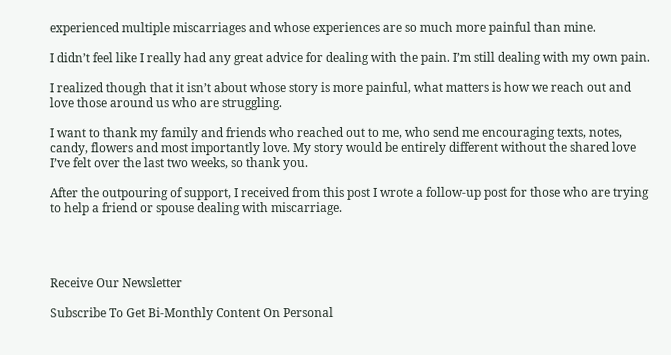experienced multiple miscarriages and whose experiences are so much more painful than mine.

I didn’t feel like I really had any great advice for dealing with the pain. I’m still dealing with my own pain.

I realized though that it isn’t about whose story is more painful, what matters is how we reach out and love those around us who are struggling.

I want to thank my family and friends who reached out to me, who send me encouraging texts, notes, candy, flowers and most importantly love. My story would be entirely different without the shared love I’ve felt over the last two weeks, so thank you.

After the outpouring of support, I received from this post I wrote a follow-up post for those who are trying to help a friend or spouse dealing with miscarriage.




Receive Our Newsletter

Subscribe To Get Bi-Monthly Content On Personal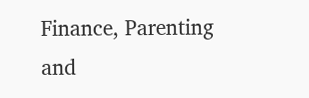Finance, Parenting and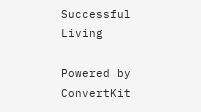Successful Living

Powered by ConvertKit